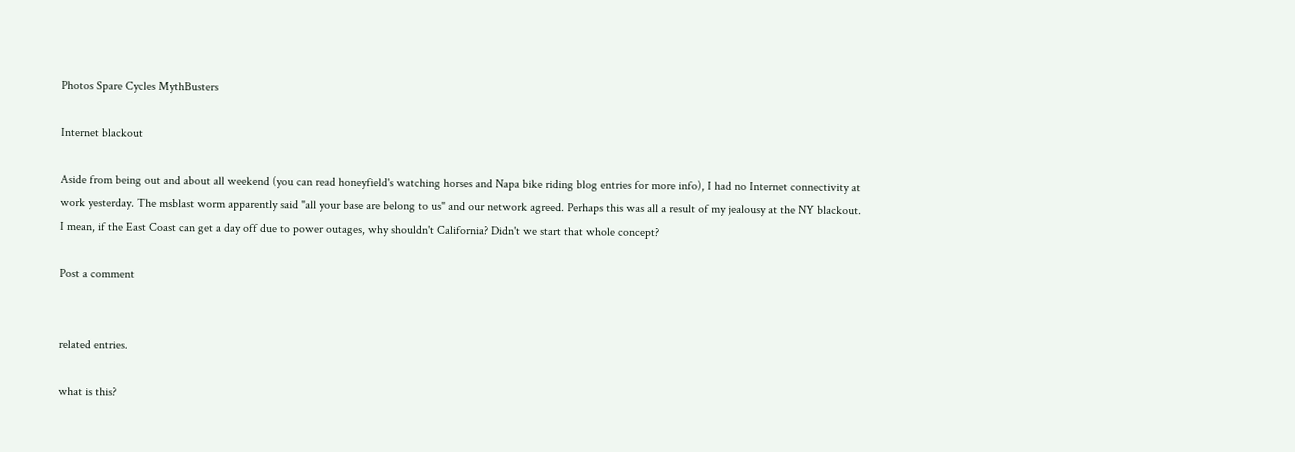Photos Spare Cycles MythBusters

Internet blackout

Aside from being out and about all weekend (you can read honeyfield's watching horses and Napa bike riding blog entries for more info), I had no Internet connectivity at work yesterday. The msblast worm apparently said "all your base are belong to us" and our network agreed. Perhaps this was all a result of my jealousy at the NY blackout. I mean, if the East Coast can get a day off due to power outages, why shouldn't California? Didn't we start that whole concept?

Post a comment


related entries.

what is this?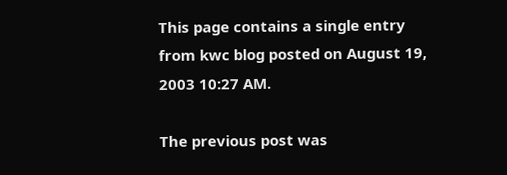This page contains a single entry from kwc blog posted on August 19, 2003 10:27 AM.

The previous post was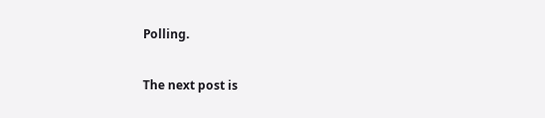Polling.

The next post is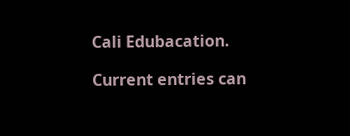Cali Edubacation.

Current entries can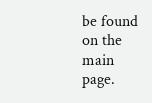be found on the main page.